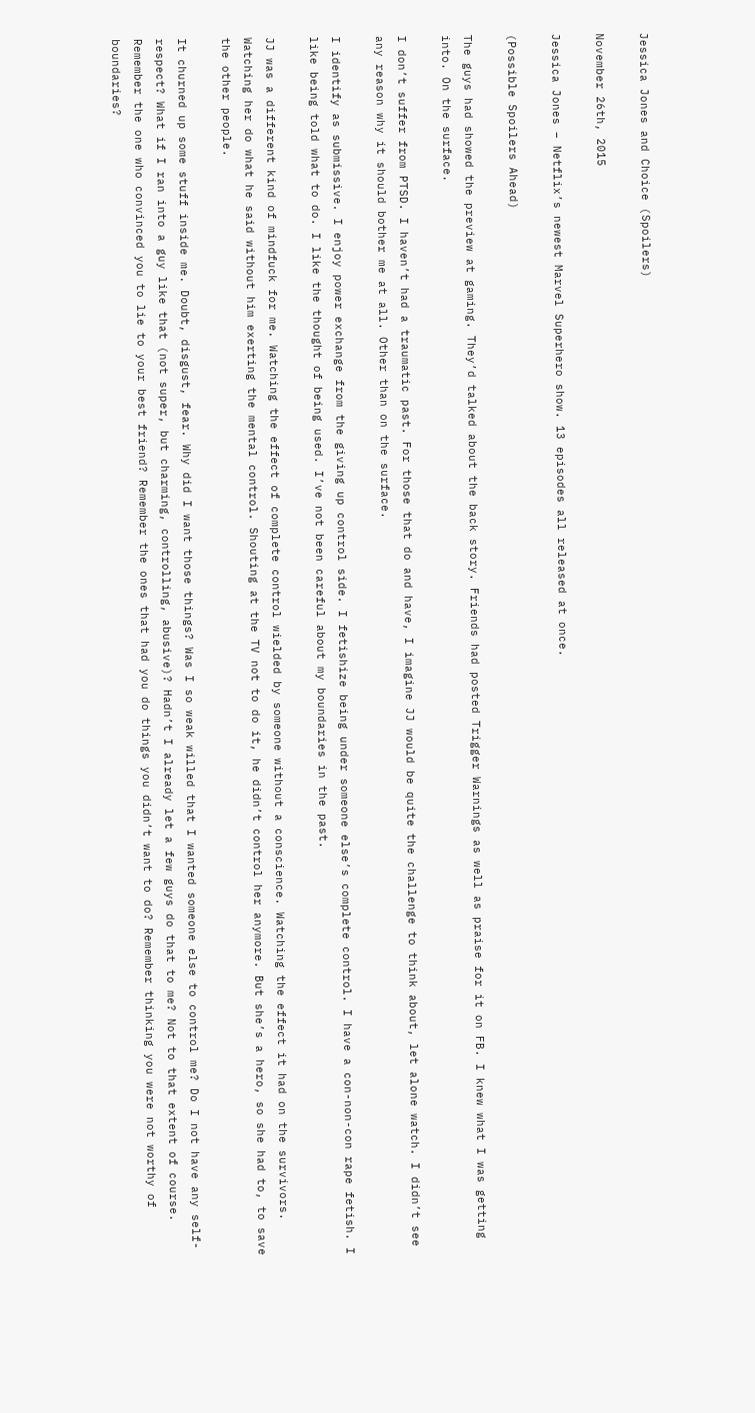Jessica Jones and Choice (Spoilers)

November 26th, 2015

Jessica Jones – Netflix’s newest Marvel Superhero show. 13 episodes all released at once.

(Possible Spoilers Ahead)

The guys had showed the preview at gaming. They’d talked about the back story. Friends had posted Trigger Warnings as well as praise for it on FB. I knew what I was getting into. On the surface.

I don’t suffer from PTSD. I haven’t had a traumatic past. For those that do and have, I imagine JJ would be quite the challenge to think about, let alone watch. I didn’t see any reason why it should bother me at all. Other than on the surface.

I identify as submissive. I enjoy power exchange from the giving up control side. I fetishize being under someone else’s complete control. I have a con-non-con rape fetish. I like being told what to do. I like the thought of being used. I’ve not been careful about my boundaries in the past.

JJ was a different kind of mindfuck for me. Watching the effect of complete control wielded by someone without a conscience. Watching the effect it had on the survivors. Watching her do what he said without him exerting the mental control. Shouting at the TV not to do it, he didn’t control her anymore. But she’s a hero, so she had to, to save the other people.

It churned up some stuff inside me. Doubt, disgust, fear. Why did I want those things? Was I so weak willed that I wanted someone else to control me? Do I not have any self-respect? What if I ran into a guy like that (not super, but charming, controlling, abusive)? Hadn’t I already let a few guys do that to me? Not to that extent of course. Remember the one who convinced you to lie to your best friend? Remember the ones that had you do things you didn’t want to do? Remember thinking you were not worthy of boundaries?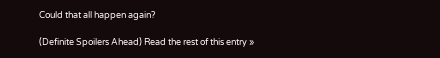Could that all happen again?

(Definite Spoilers Ahead) Read the rest of this entry »